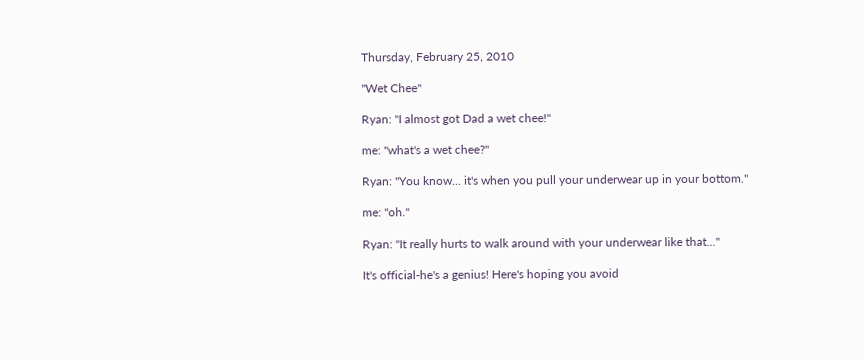Thursday, February 25, 2010

"Wet Chee"

Ryan: "I almost got Dad a wet chee!"

me: "what's a wet chee?"

Ryan: "You know... it's when you pull your underwear up in your bottom."

me: "oh."

Ryan: "It really hurts to walk around with your underwear like that..."

It's official-he's a genius! Here's hoping you avoid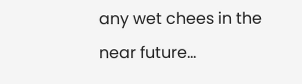any wet chees in the near future...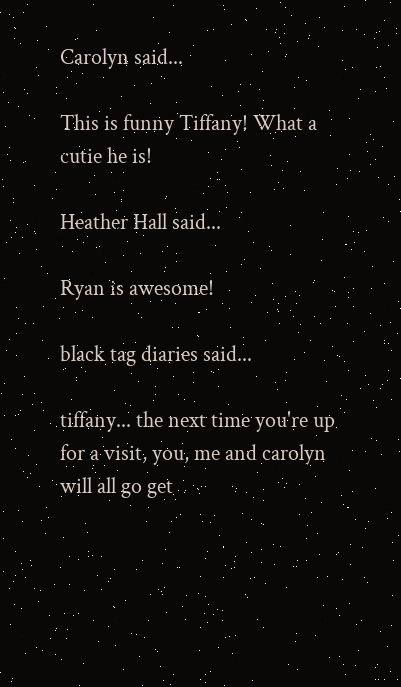Carolyn said...

This is funny Tiffany! What a cutie he is!

Heather Hall said...

Ryan is awesome!

black tag diaries said...

tiffany... the next time you're up for a visit, you, me and carolyn will all go get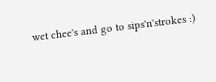wet chee's and go to sips'n'strokes :)